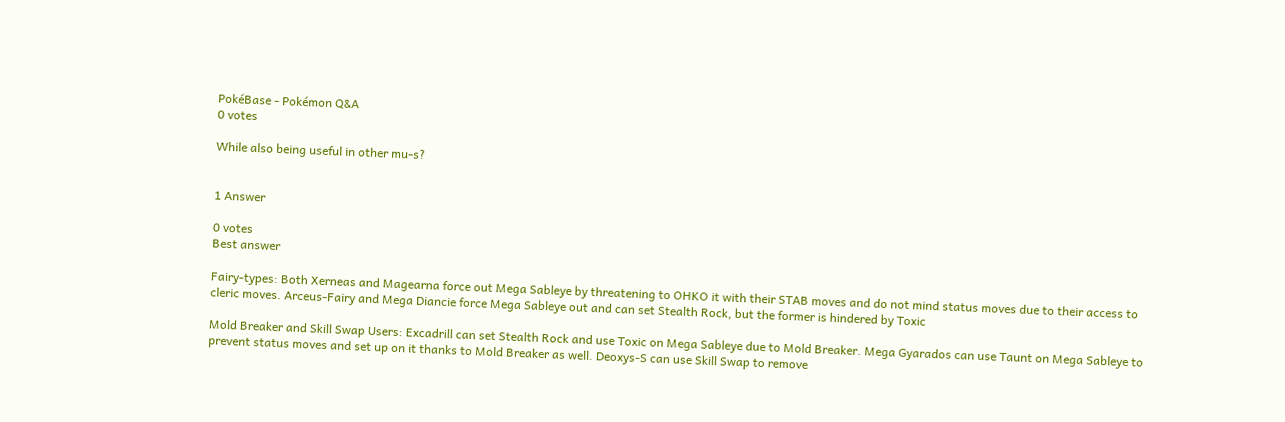PokéBase - Pokémon Q&A
0 votes

While also being useful in other mu-s?


1 Answer

0 votes
Best answer

Fairy-types: Both Xerneas and Magearna force out Mega Sableye by threatening to OHKO it with their STAB moves and do not mind status moves due to their access to cleric moves. Arceus-Fairy and Mega Diancie force Mega Sableye out and can set Stealth Rock, but the former is hindered by Toxic

Mold Breaker and Skill Swap Users: Excadrill can set Stealth Rock and use Toxic on Mega Sableye due to Mold Breaker. Mega Gyarados can use Taunt on Mega Sableye to prevent status moves and set up on it thanks to Mold Breaker as well. Deoxys-S can use Skill Swap to remove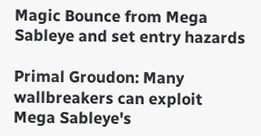Magic Bounce from Mega Sableye and set entry hazards

Primal Groudon: Many wallbreakers can exploit Mega Sableye's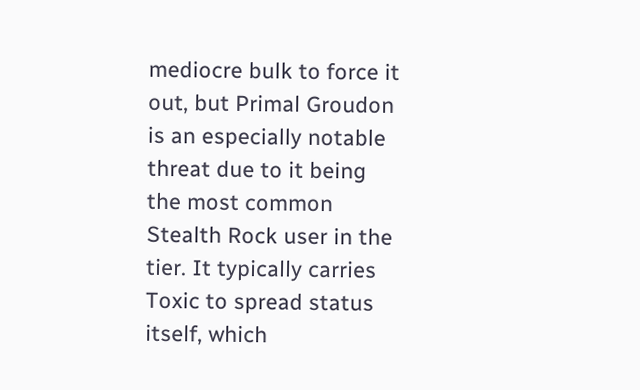mediocre bulk to force it out, but Primal Groudon is an especially notable threat due to it being the most common Stealth Rock user in the tier. It typically carries Toxic to spread status itself, which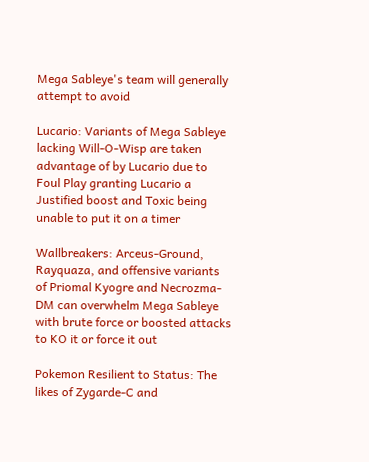Mega Sableye's team will generally attempt to avoid

Lucario: Variants of Mega Sableye lacking Will-O-Wisp are taken advantage of by Lucario due to Foul Play granting Lucario a Justified boost and Toxic being unable to put it on a timer

Wallbreakers: Arceus-Ground, Rayquaza, and offensive variants of Priomal Kyogre and Necrozma-DM can overwhelm Mega Sableye with brute force or boosted attacks to KO it or force it out

Pokemon Resilient to Status: The likes of Zygarde-C and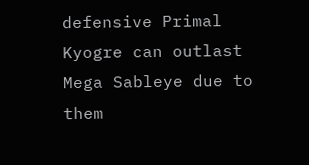defensive Primal Kyogre can outlast Mega Sableye due to them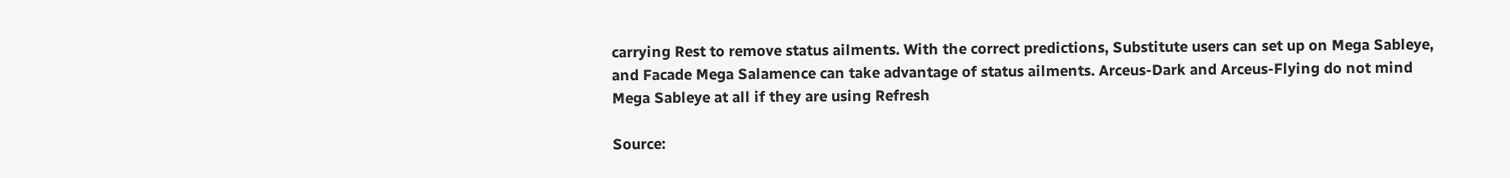carrying Rest to remove status ailments. With the correct predictions, Substitute users can set up on Mega Sableye, and Facade Mega Salamence can take advantage of status ailments. Arceus-Dark and Arceus-Flying do not mind Mega Sableye at all if they are using Refresh

Source: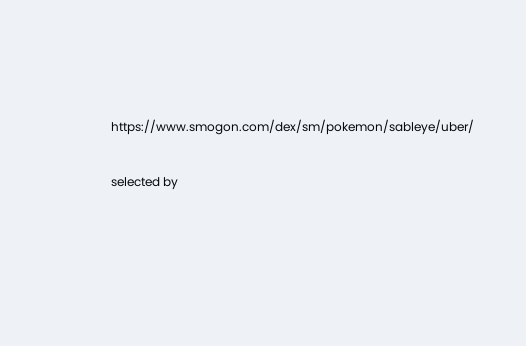https://www.smogon.com/dex/sm/pokemon/sableye/uber/

selected by